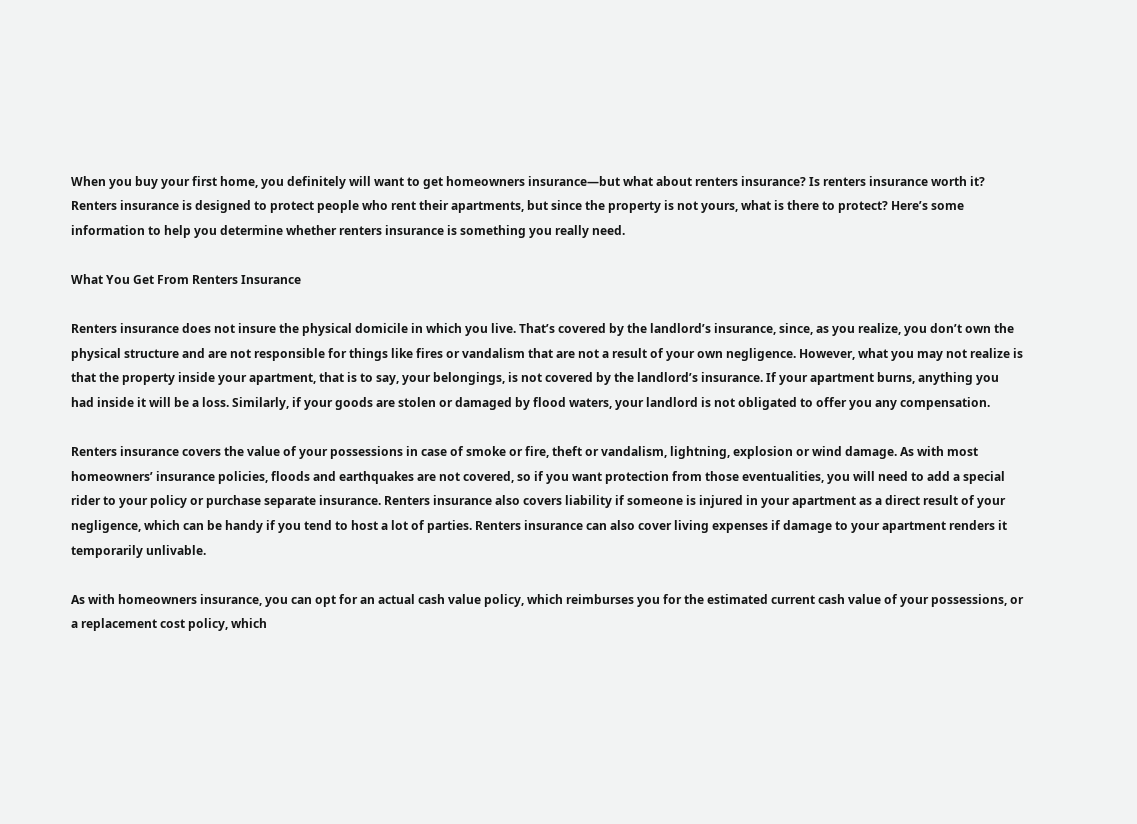When you buy your first home, you definitely will want to get homeowners insurance—but what about renters insurance? Is renters insurance worth it? Renters insurance is designed to protect people who rent their apartments, but since the property is not yours, what is there to protect? Here’s some information to help you determine whether renters insurance is something you really need.

What You Get From Renters Insurance

Renters insurance does not insure the physical domicile in which you live. That’s covered by the landlord’s insurance, since, as you realize, you don’t own the physical structure and are not responsible for things like fires or vandalism that are not a result of your own negligence. However, what you may not realize is that the property inside your apartment, that is to say, your belongings, is not covered by the landlord’s insurance. If your apartment burns, anything you had inside it will be a loss. Similarly, if your goods are stolen or damaged by flood waters, your landlord is not obligated to offer you any compensation.

Renters insurance covers the value of your possessions in case of smoke or fire, theft or vandalism, lightning, explosion or wind damage. As with most homeowners’ insurance policies, floods and earthquakes are not covered, so if you want protection from those eventualities, you will need to add a special rider to your policy or purchase separate insurance. Renters insurance also covers liability if someone is injured in your apartment as a direct result of your negligence, which can be handy if you tend to host a lot of parties. Renters insurance can also cover living expenses if damage to your apartment renders it temporarily unlivable.

As with homeowners insurance, you can opt for an actual cash value policy, which reimburses you for the estimated current cash value of your possessions, or a replacement cost policy, which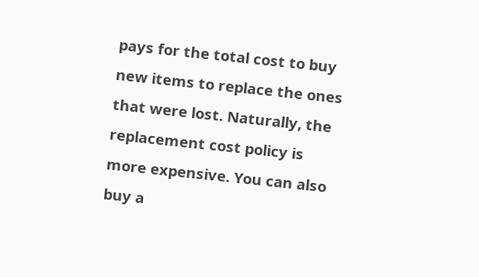pays for the total cost to buy new items to replace the ones that were lost. Naturally, the replacement cost policy is more expensive. You can also buy a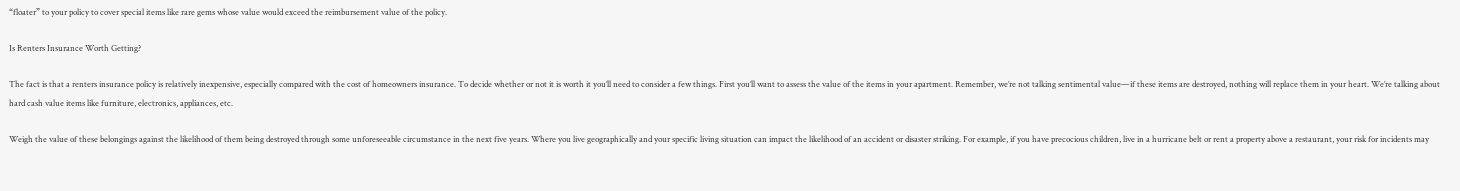“floater” to your policy to cover special items like rare gems whose value would exceed the reimbursement value of the policy.

Is Renters Insurance Worth Getting?

The fact is that a renters insurance policy is relatively inexpensive, especially compared with the cost of homeowners insurance. To decide whether or not it is worth it you’ll need to consider a few things. First you’ll want to assess the value of the items in your apartment. Remember, we’re not talking sentimental value—if these items are destroyed, nothing will replace them in your heart. We’re talking about hard cash value items like furniture, electronics, appliances, etc.

Weigh the value of these belongings against the likelihood of them being destroyed through some unforeseeable circumstance in the next five years. Where you live geographically and your specific living situation can impact the likelihood of an accident or disaster striking. For example, if you have precocious children, live in a hurricane belt or rent a property above a restaurant, your risk for incidents may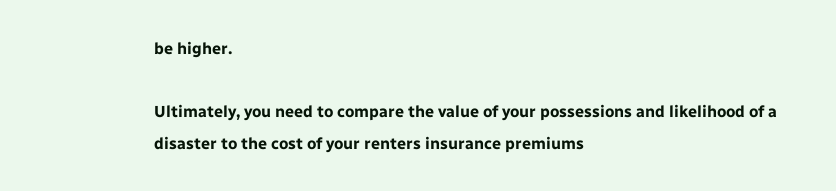be higher.

Ultimately, you need to compare the value of your possessions and likelihood of a disaster to the cost of your renters insurance premiums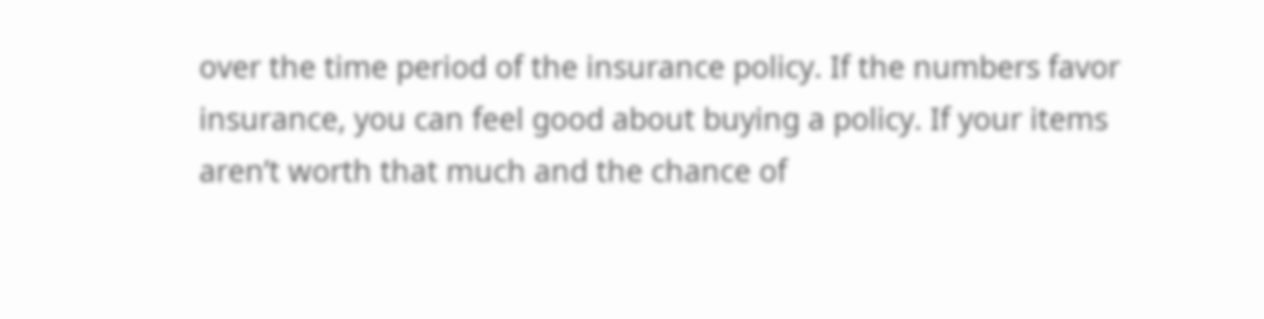over the time period of the insurance policy. If the numbers favor insurance, you can feel good about buying a policy. If your items aren’t worth that much and the chance of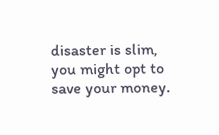disaster is slim, you might opt to save your money.